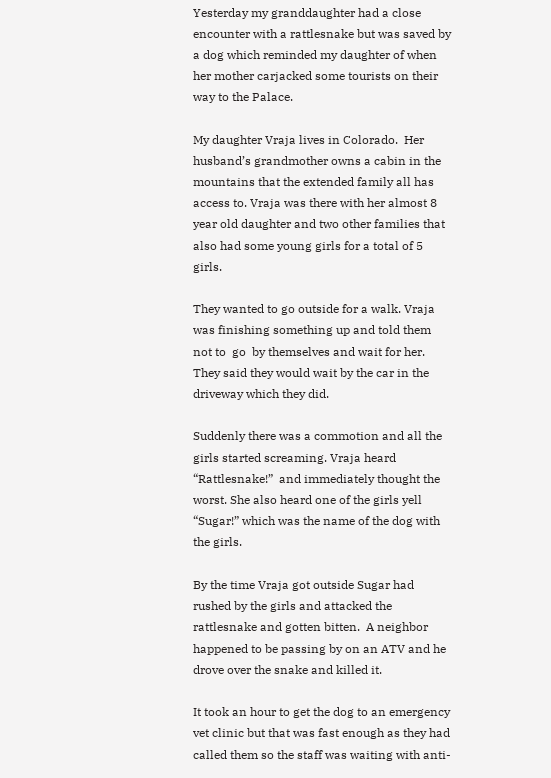Yesterday my granddaughter had a close encounter with a rattlesnake but was saved by a dog which reminded my daughter of when her mother carjacked some tourists on their way to the Palace.

My daughter Vraja lives in Colorado.  Her husband’s grandmother owns a cabin in the mountains that the extended family all has access to. Vraja was there with her almost 8 year old daughter and two other families that also had some young girls for a total of 5 girls.

They wanted to go outside for a walk. Vraja was finishing something up and told them not to  go  by themselves and wait for her. They said they would wait by the car in the driveway which they did.

Suddenly there was a commotion and all the girls started screaming. Vraja heard “Rattlesnake!”  and immediately thought the worst. She also heard one of the girls yell “Sugar!” which was the name of the dog with the girls.

By the time Vraja got outside Sugar had rushed by the girls and attacked the rattlesnake and gotten bitten.  A neighbor happened to be passing by on an ATV and he drove over the snake and killed it.

It took an hour to get the dog to an emergency vet clinic but that was fast enough as they had called them so the staff was waiting with anti-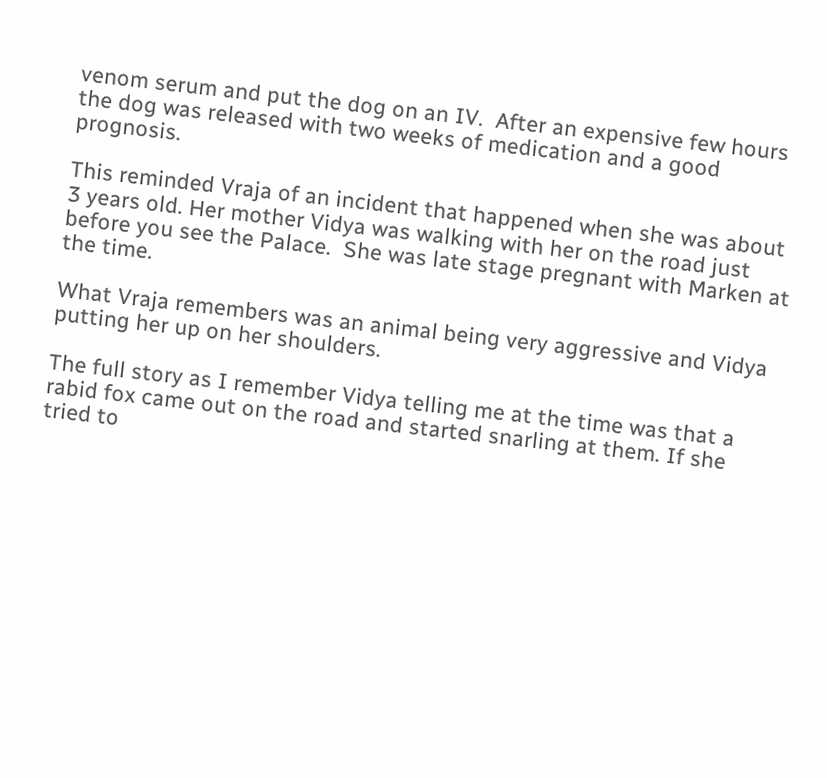venom serum and put the dog on an IV.  After an expensive few hours the dog was released with two weeks of medication and a good prognosis.

This reminded Vraja of an incident that happened when she was about 3 years old. Her mother Vidya was walking with her on the road just before you see the Palace.  She was late stage pregnant with Marken at the time.

What Vraja remembers was an animal being very aggressive and Vidya putting her up on her shoulders.

The full story as I remember Vidya telling me at the time was that a rabid fox came out on the road and started snarling at them. If she tried to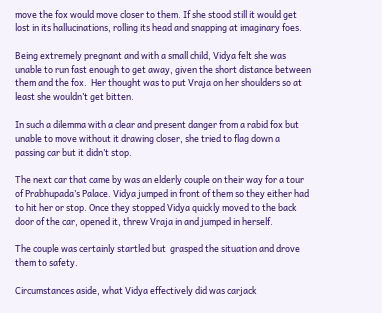move the fox would move closer to them. If she stood still it would get lost in its hallucinations, rolling its head and snapping at imaginary foes.

Being extremely pregnant and with a small child, Vidya felt she was unable to run fast enough to get away, given the short distance between them and the fox.  Her thought was to put Vraja on her shoulders so at least she wouldn’t get bitten.

In such a dilemma with a clear and present danger from a rabid fox but unable to move without it drawing closer, she tried to flag down a passing car but it didn’t stop.

The next car that came by was an elderly couple on their way for a tour of Prabhupada’s Palace. Vidya jumped in front of them so they either had to hit her or stop. Once they stopped Vidya quickly moved to the back door of the car, opened it, threw Vraja in and jumped in herself.

The couple was certainly startled but  grasped the situation and drove them to safety.

Circumstances aside, what Vidya effectively did was carjack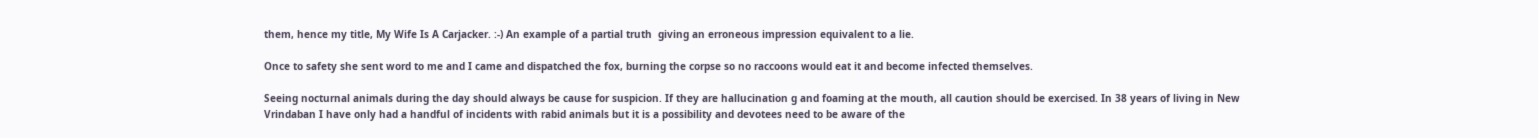them, hence my title, My Wife Is A Carjacker. :-) An example of a partial truth  giving an erroneous impression equivalent to a lie.

Once to safety she sent word to me and I came and dispatched the fox, burning the corpse so no raccoons would eat it and become infected themselves.

Seeing nocturnal animals during the day should always be cause for suspicion. If they are hallucination g and foaming at the mouth, all caution should be exercised. In 38 years of living in New Vrindaban I have only had a handful of incidents with rabid animals but it is a possibility and devotees need to be aware of the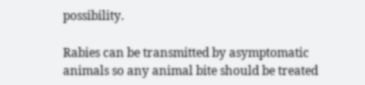possibility.

Rabies can be transmitted by asymptomatic animals so any animal bite should be treated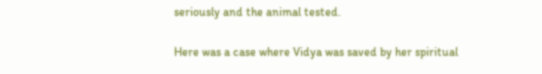seriously and the animal tested.

Here was a case where Vidya was saved by her spiritual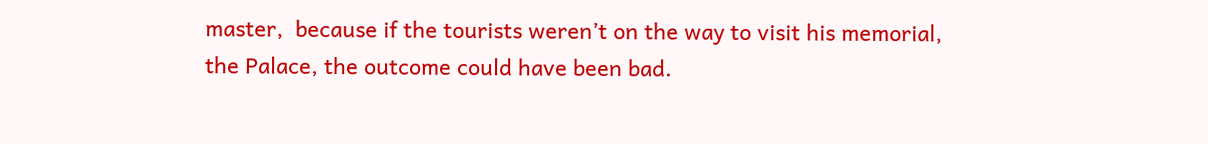master,  because if the tourists weren’t on the way to visit his memorial, the Palace, the outcome could have been bad.